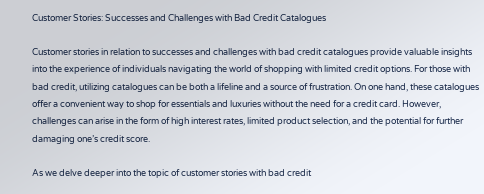Customer Stories: Successes and Challenges with Bad Credit Catalogues

Customer stories in relation to successes and challenges with bad credit catalogues provide valuable insights into the experience of individuals navigating the world of shopping with limited credit options. For those with bad credit, utilizing catalogues can be both a lifeline and a source of frustration. On one hand, these catalogues offer a convenient way to shop for essentials and luxuries without the need for a credit card. However, challenges can arise in the form of high interest rates, limited product selection, and the potential for further damaging one’s credit score.

As we delve deeper into the topic of customer stories with bad credit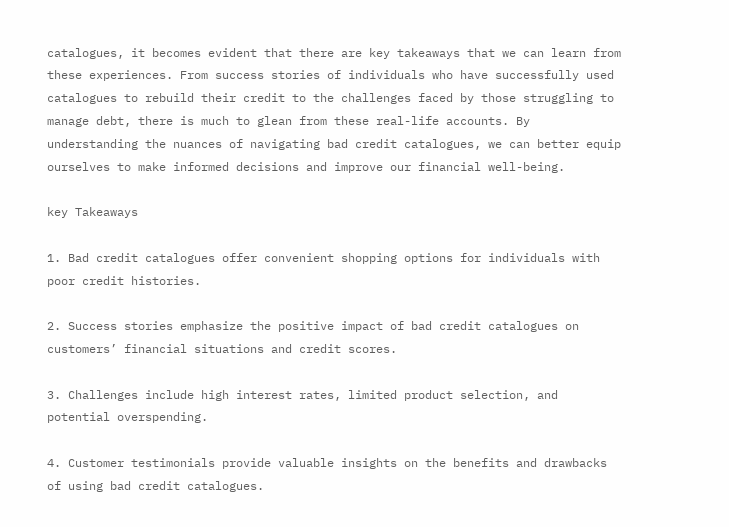catalogues, it becomes evident that there are key takeaways that we can learn from these experiences. From success stories of individuals who have successfully used catalogues to rebuild their credit to the challenges faced by those struggling to manage debt, there is much to glean from these real-life accounts. By understanding the nuances of navigating bad credit catalogues, we can better equip ourselves to make informed decisions and improve our financial well-being.

key Takeaways

1. Bad credit catalogues offer convenient shopping options for individuals with poor credit histories.

2. Success stories emphasize the positive impact of bad credit catalogues on customers’ financial situations and credit scores.

3. Challenges include high interest rates, limited product selection, and potential overspending.

4. Customer testimonials provide valuable insights on the benefits and drawbacks of using bad credit catalogues.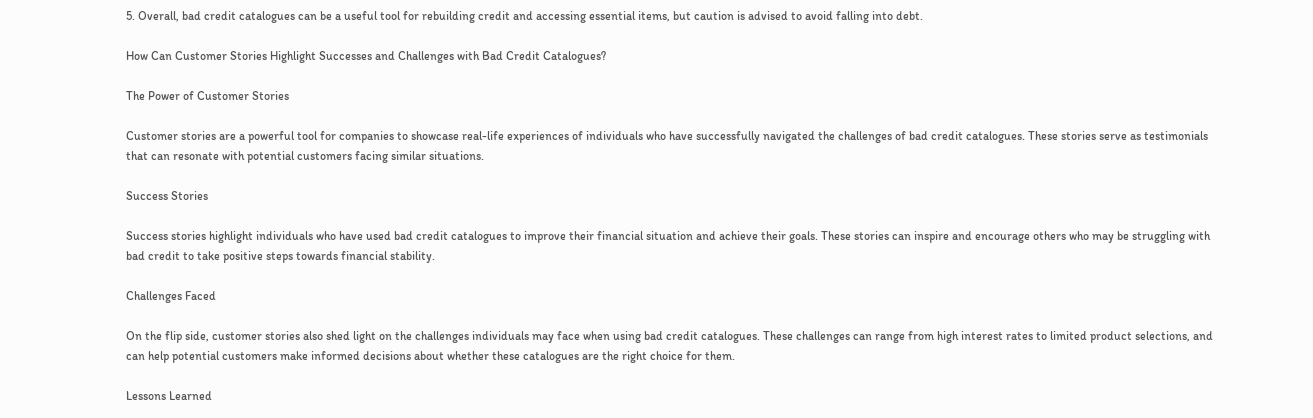5. Overall, bad credit catalogues can be a useful tool for rebuilding credit and accessing essential items, but caution is advised to avoid falling into debt.

How Can Customer Stories Highlight Successes and Challenges with Bad Credit Catalogues?

The Power of Customer Stories

Customer stories are a powerful tool for companies to showcase real-life experiences of individuals who have successfully navigated the challenges of bad credit catalogues. These stories serve as testimonials that can resonate with potential customers facing similar situations.

Success Stories

Success stories highlight individuals who have used bad credit catalogues to improve their financial situation and achieve their goals. These stories can inspire and encourage others who may be struggling with bad credit to take positive steps towards financial stability.

Challenges Faced

On the flip side, customer stories also shed light on the challenges individuals may face when using bad credit catalogues. These challenges can range from high interest rates to limited product selections, and can help potential customers make informed decisions about whether these catalogues are the right choice for them.

Lessons Learned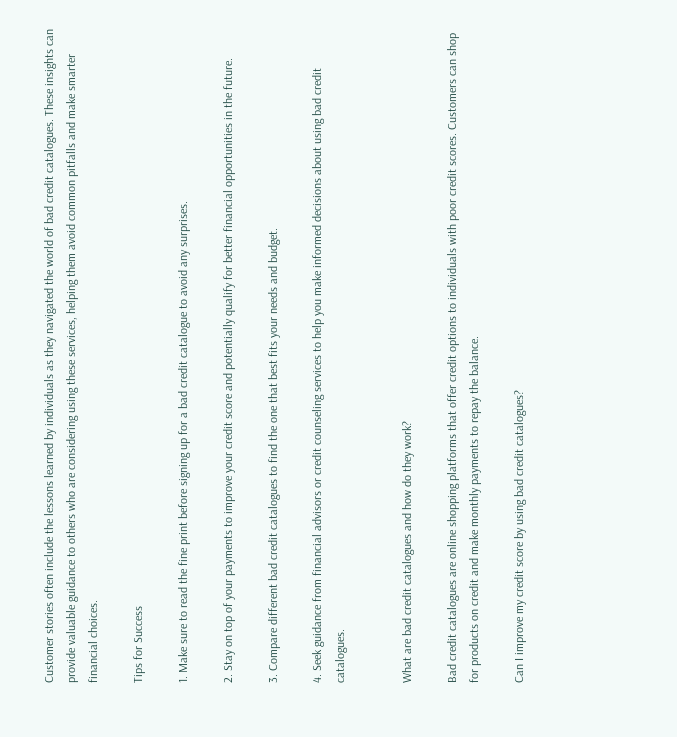Customer stories often include the lessons learned by individuals as they navigated the world of bad credit catalogues. These insights can provide valuable guidance to others who are considering using these services, helping them avoid common pitfalls and make smarter financial choices.

Tips for Success

1. Make sure to read the fine print before signing up for a bad credit catalogue to avoid any surprises.

2. Stay on top of your payments to improve your credit score and potentially qualify for better financial opportunities in the future.

3. Compare different bad credit catalogues to find the one that best fits your needs and budget.

4. Seek guidance from financial advisors or credit counseling services to help you make informed decisions about using bad credit catalogues.


What are bad credit catalogues and how do they work?

Bad credit catalogues are online shopping platforms that offer credit options to individuals with poor credit scores. Customers can shop for products on credit and make monthly payments to repay the balance.

Can I improve my credit score by using bad credit catalogues?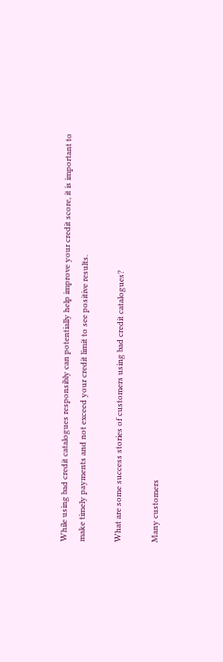While using bad credit catalogues responsibly can potentially help improve your credit score, it is important to make timely payments and not exceed your credit limit to see positive results.

What are some success stories of customers using bad credit catalogues?

Many customers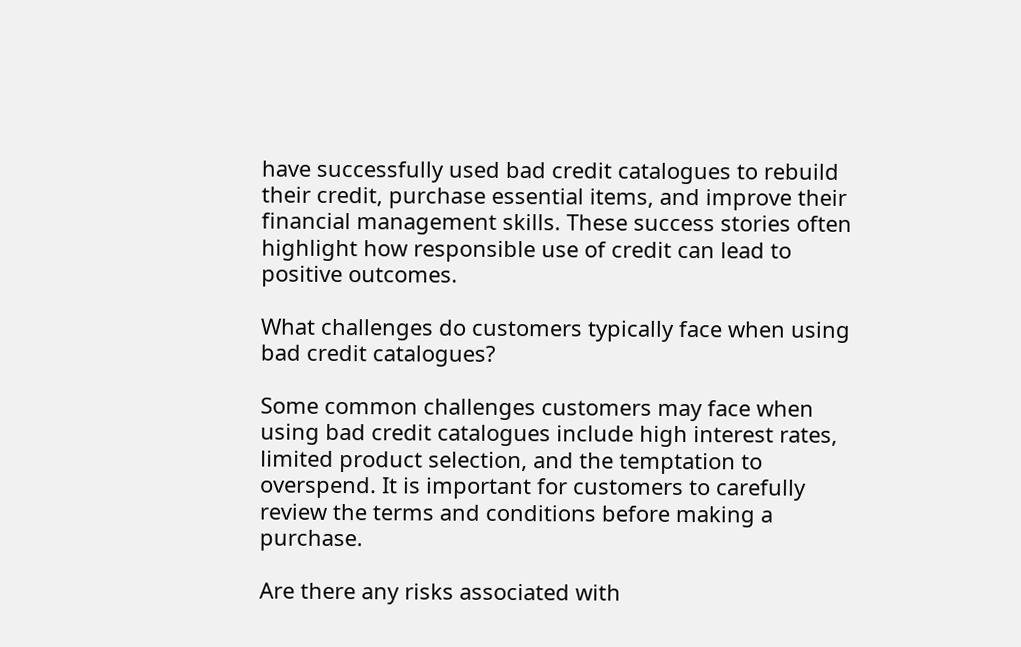have successfully used bad credit catalogues to rebuild their credit, purchase essential items, and improve their financial management skills. These success stories often highlight how responsible use of credit can lead to positive outcomes.

What challenges do customers typically face when using bad credit catalogues?

Some common challenges customers may face when using bad credit catalogues include high interest rates, limited product selection, and the temptation to overspend. It is important for customers to carefully review the terms and conditions before making a purchase.

Are there any risks associated with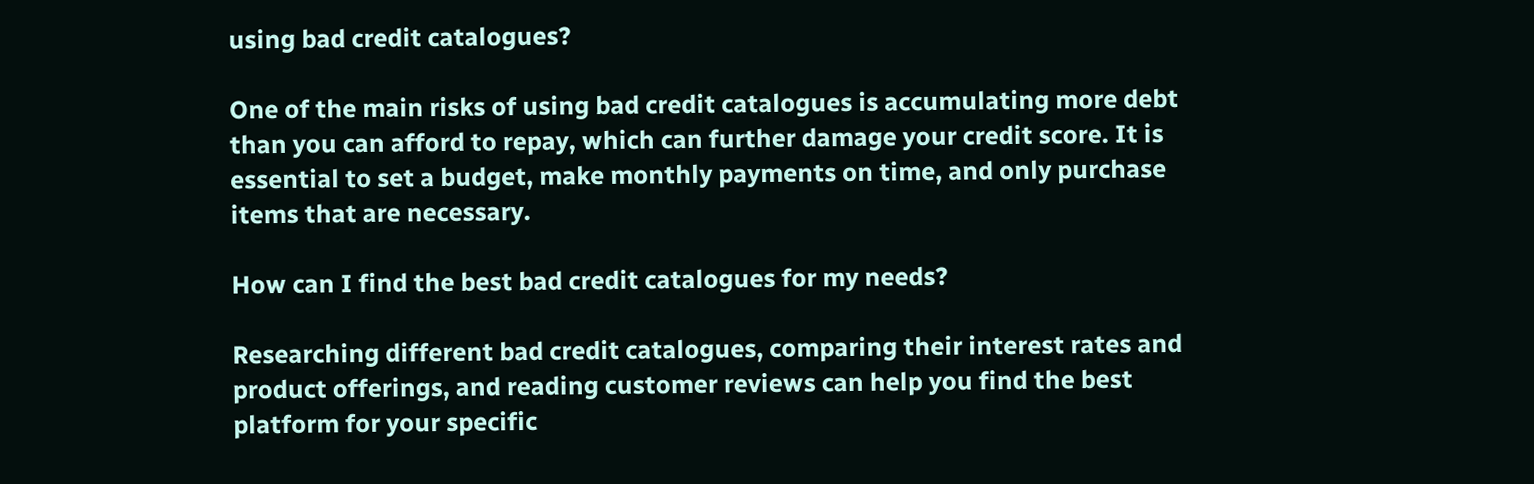using bad credit catalogues?

One of the main risks of using bad credit catalogues is accumulating more debt than you can afford to repay, which can further damage your credit score. It is essential to set a budget, make monthly payments on time, and only purchase items that are necessary.

How can I find the best bad credit catalogues for my needs?

Researching different bad credit catalogues, comparing their interest rates and product offerings, and reading customer reviews can help you find the best platform for your specific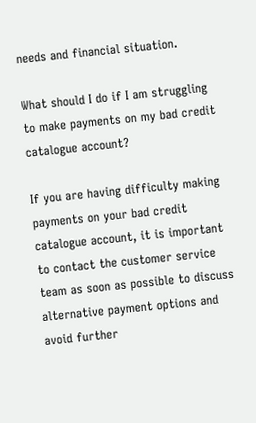needs and financial situation.

What should I do if I am struggling to make payments on my bad credit catalogue account?

If you are having difficulty making payments on your bad credit catalogue account, it is important to contact the customer service team as soon as possible to discuss alternative payment options and avoid further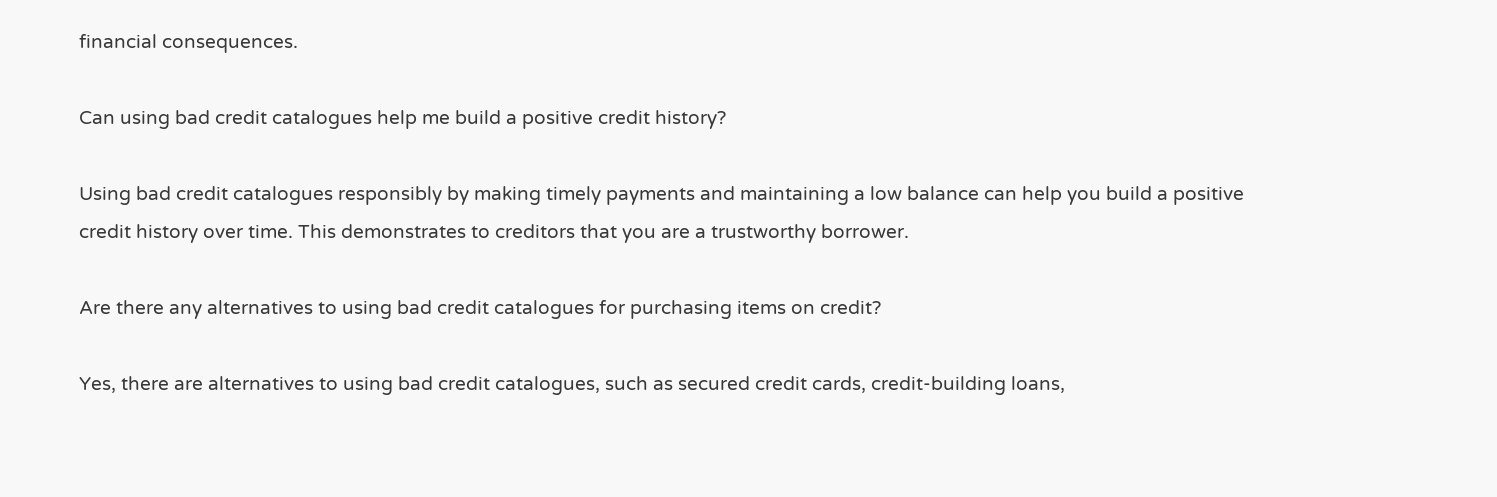financial consequences.

Can using bad credit catalogues help me build a positive credit history?

Using bad credit catalogues responsibly by making timely payments and maintaining a low balance can help you build a positive credit history over time. This demonstrates to creditors that you are a trustworthy borrower.

Are there any alternatives to using bad credit catalogues for purchasing items on credit?

Yes, there are alternatives to using bad credit catalogues, such as secured credit cards, credit-building loans,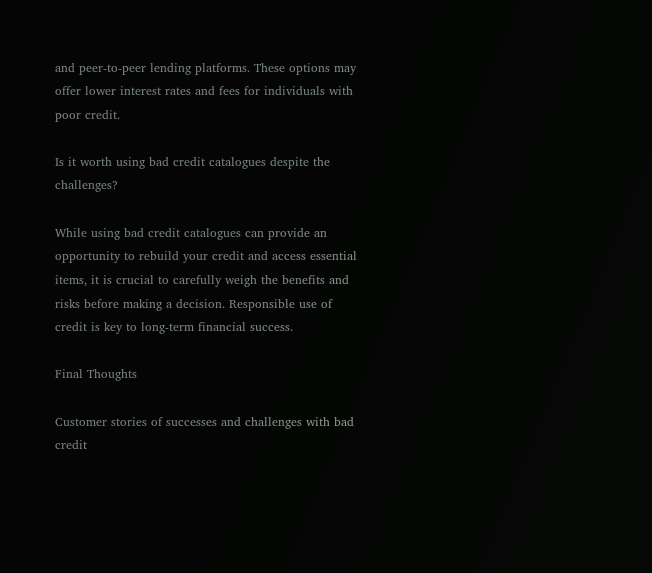and peer-to-peer lending platforms. These options may offer lower interest rates and fees for individuals with poor credit.

Is it worth using bad credit catalogues despite the challenges?

While using bad credit catalogues can provide an opportunity to rebuild your credit and access essential items, it is crucial to carefully weigh the benefits and risks before making a decision. Responsible use of credit is key to long-term financial success.

Final Thoughts

Customer stories of successes and challenges with bad credit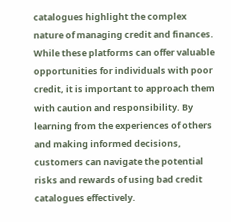catalogues highlight the complex nature of managing credit and finances. While these platforms can offer valuable opportunities for individuals with poor credit, it is important to approach them with caution and responsibility. By learning from the experiences of others and making informed decisions, customers can navigate the potential risks and rewards of using bad credit catalogues effectively.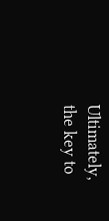Ultimately, the key to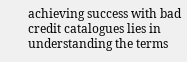achieving success with bad credit catalogues lies in understanding the terms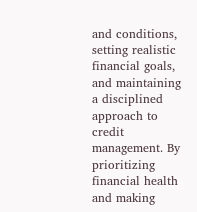and conditions, setting realistic financial goals, and maintaining a disciplined approach to credit management. By prioritizing financial health and making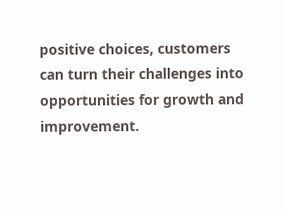positive choices, customers can turn their challenges into opportunities for growth and improvement.